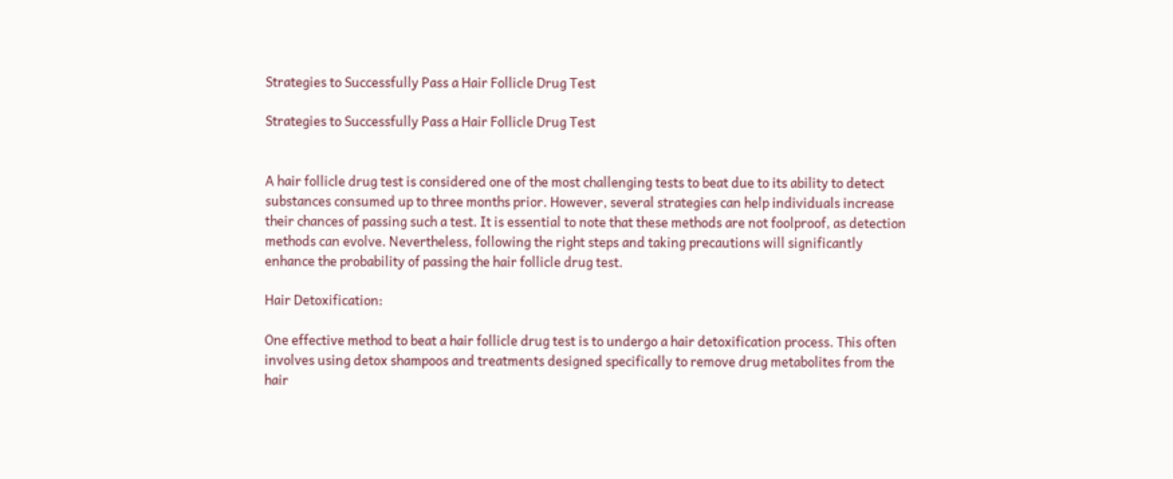Strategies to Successfully Pass a Hair Follicle Drug Test

Strategies to Successfully Pass a Hair Follicle Drug Test


A hair follicle drug test is considered one of the most challenging tests to beat due to its ability to detect substances consumed up to three months prior. However, several strategies can help individuals increase their chances of passing such a test. It is essential to note that these methods are not foolproof, as detection methods can evolve. Nevertheless, following the right steps and taking precautions will significantly enhance the probability of passing the hair follicle drug test.

Hair Detoxification:

One effective method to beat a hair follicle drug test is to undergo a hair detoxification process. This often involves using detox shampoos and treatments designed specifically to remove drug metabolites from the hair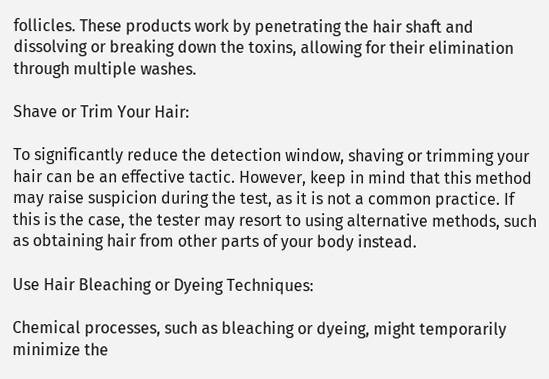follicles. These products work by penetrating the hair shaft and dissolving or breaking down the toxins, allowing for their elimination through multiple washes.

Shave or Trim Your Hair:

To significantly reduce the detection window, shaving or trimming your hair can be an effective tactic. However, keep in mind that this method may raise suspicion during the test, as it is not a common practice. If this is the case, the tester may resort to using alternative methods, such as obtaining hair from other parts of your body instead.

Use Hair Bleaching or Dyeing Techniques:

Chemical processes, such as bleaching or dyeing, might temporarily minimize the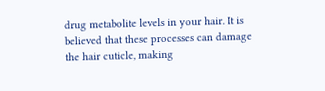drug metabolite levels in your hair. It is believed that these processes can damage the hair cuticle, making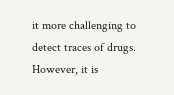it more challenging to detect traces of drugs. However, it is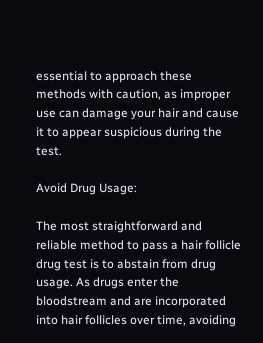essential to approach these methods with caution, as improper use can damage your hair and cause it to appear suspicious during the test.

Avoid Drug Usage:

The most straightforward and reliable method to pass a hair follicle drug test is to abstain from drug usage. As drugs enter the bloodstream and are incorporated into hair follicles over time, avoiding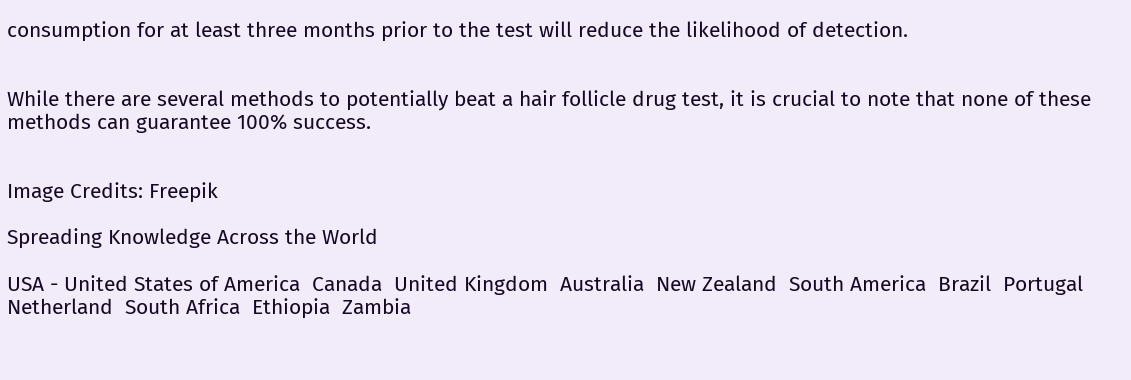consumption for at least three months prior to the test will reduce the likelihood of detection.


While there are several methods to potentially beat a hair follicle drug test, it is crucial to note that none of these methods can guarantee 100% success.


Image Credits: Freepik

Spreading Knowledge Across the World

USA - United States of America  Canada  United Kingdom  Australia  New Zealand  South America  Brazil  Portugal  Netherland  South Africa  Ethiopia  Zambia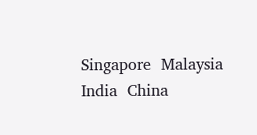Singapore  Malaysia  India  China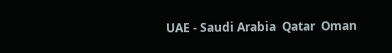UAE - Saudi Arabia  Qatar  Oman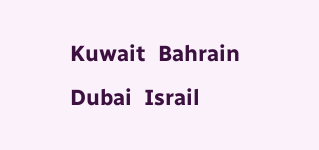Kuwait  Bahrain  Dubai  Israil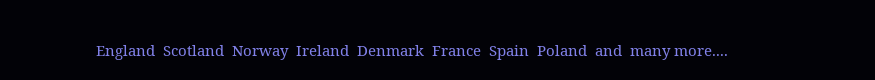England  Scotland  Norway  Ireland  Denmark  France  Spain  Poland  and  many more....